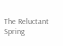The Reluctant Spring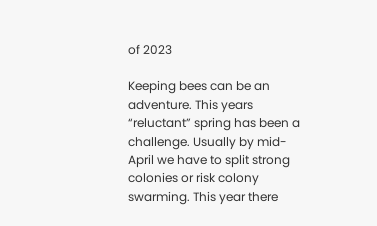of 2023

Keeping bees can be an adventure. This years “reluctant” spring has been a challenge. Usually by mid-April we have to split strong colonies or risk colony swarming. This year there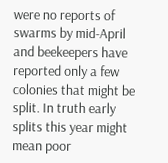were no reports of swarms by mid-April and beekeepers have reported only a few colonies that might be split. In truth early splits this year might mean poor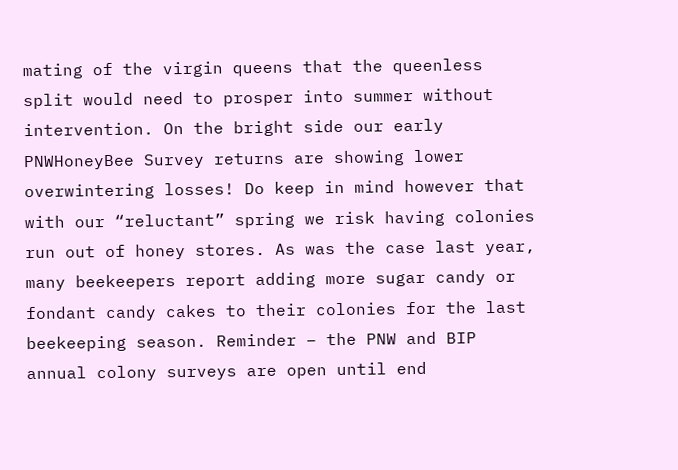mating of the virgin queens that the queenless split would need to prosper into summer without intervention. On the bright side our early PNWHoneyBee Survey returns are showing lower overwintering losses! Do keep in mind however that with our “reluctant” spring we risk having colonies run out of honey stores. As was the case last year, many beekeepers report adding more sugar candy or fondant candy cakes to their colonies for the last beekeeping season. Reminder – the PNW and BIP annual colony surveys are open until end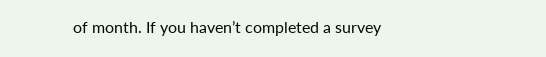of month. If you haven’t completed a survey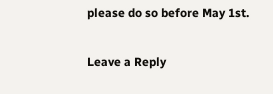please do so before May 1st.

Leave a Reply